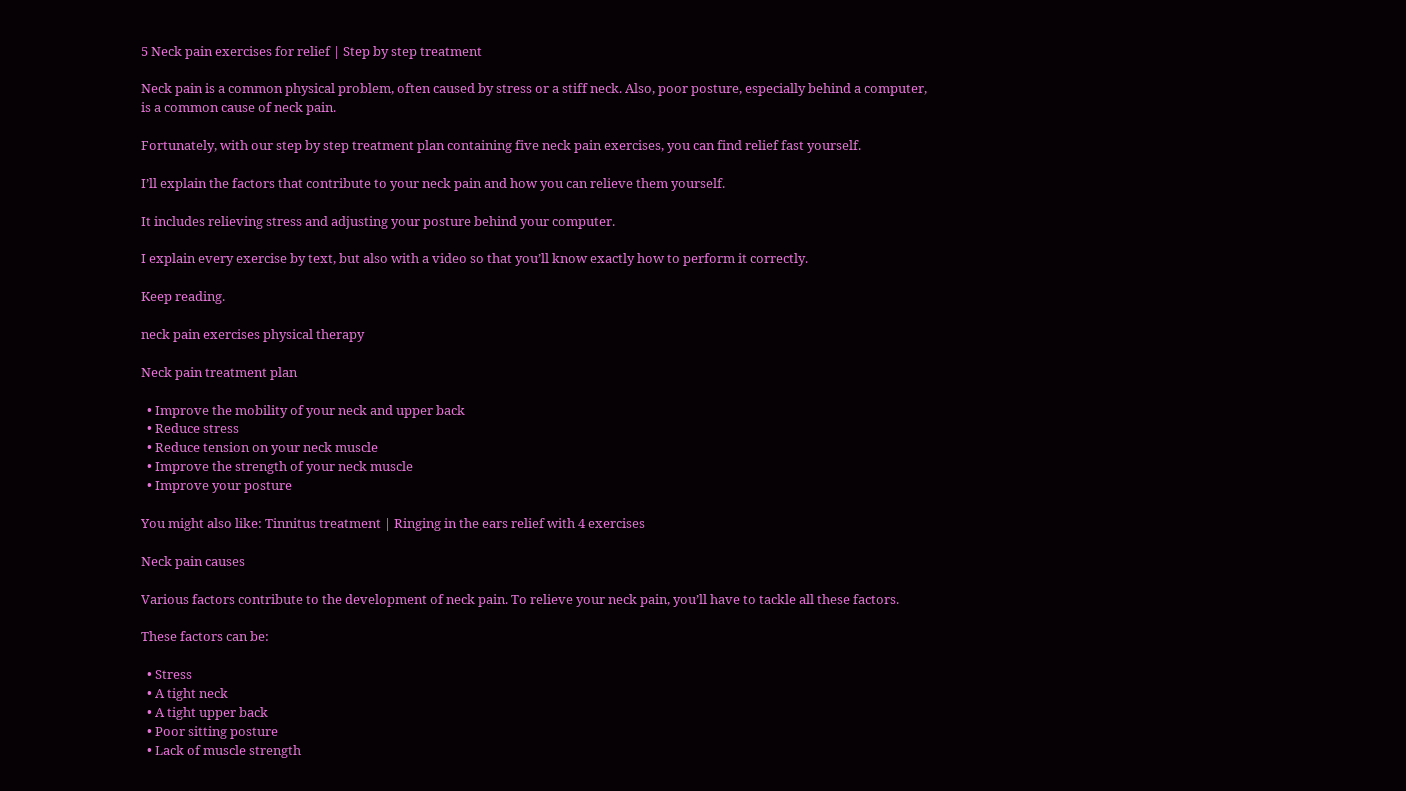5 Neck pain exercises for relief | Step by step treatment

Neck pain is a common physical problem, often caused by stress or a stiff neck. Also, poor posture, especially behind a computer, is a common cause of neck pain.

Fortunately, with our step by step treatment plan containing five neck pain exercises, you can find relief fast yourself.

I’ll explain the factors that contribute to your neck pain and how you can relieve them yourself.

It includes relieving stress and adjusting your posture behind your computer.

I explain every exercise by text, but also with a video so that you’ll know exactly how to perform it correctly.

Keep reading.

neck pain exercises physical therapy

Neck pain treatment plan

  • Improve the mobility of your neck and upper back
  • Reduce stress
  • Reduce tension on your neck muscle
  • Improve the strength of your neck muscle
  • Improve your posture

You might also like: Tinnitus treatment | Ringing in the ears relief with 4 exercises

Neck pain causes

Various factors contribute to the development of neck pain. To relieve your neck pain, you’ll have to tackle all these factors.

These factors can be:

  • Stress
  • A tight neck
  • A tight upper back
  • Poor sitting posture
  • Lack of muscle strength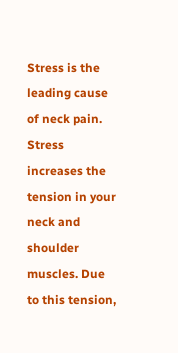Stress is the leading cause of neck pain. Stress increases the tension in your neck and shoulder muscles. Due to this tension,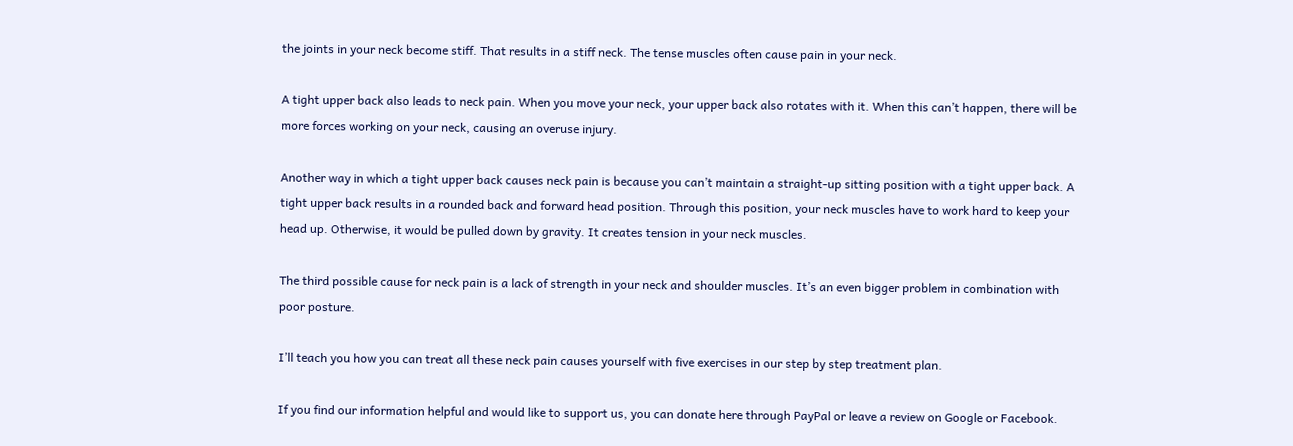the joints in your neck become stiff. That results in a stiff neck. The tense muscles often cause pain in your neck.

A tight upper back also leads to neck pain. When you move your neck, your upper back also rotates with it. When this can’t happen, there will be more forces working on your neck, causing an overuse injury.

Another way in which a tight upper back causes neck pain is because you can’t maintain a straight-up sitting position with a tight upper back. A tight upper back results in a rounded back and forward head position. Through this position, your neck muscles have to work hard to keep your head up. Otherwise, it would be pulled down by gravity. It creates tension in your neck muscles.

The third possible cause for neck pain is a lack of strength in your neck and shoulder muscles. It’s an even bigger problem in combination with poor posture.

I’ll teach you how you can treat all these neck pain causes yourself with five exercises in our step by step treatment plan.

If you find our information helpful and would like to support us, you can donate here through PayPal or leave a review on Google or Facebook.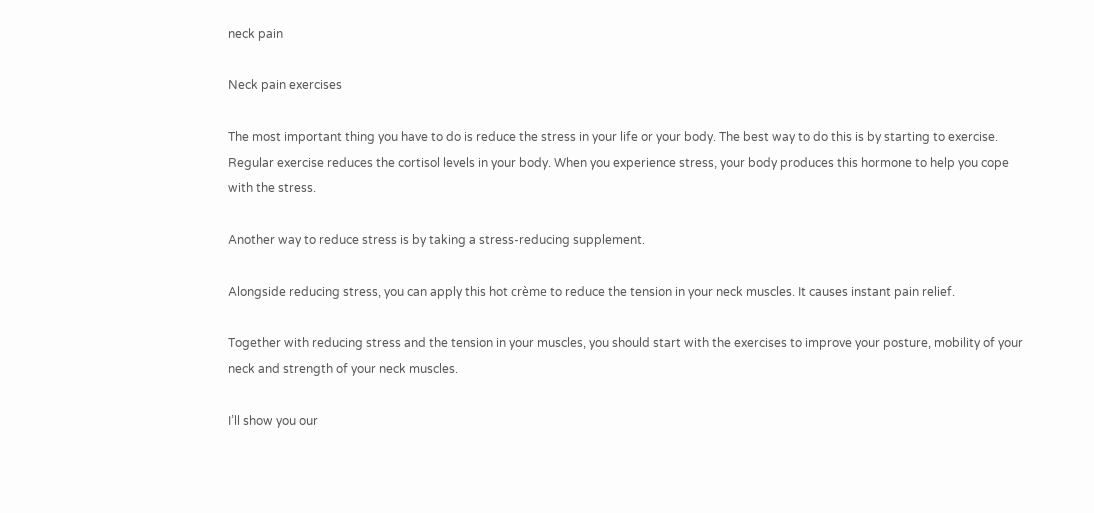neck pain

Neck pain exercises

The most important thing you have to do is reduce the stress in your life or your body. The best way to do this is by starting to exercise. Regular exercise reduces the cortisol levels in your body. When you experience stress, your body produces this hormone to help you cope with the stress.

Another way to reduce stress is by taking a stress-reducing supplement.

Alongside reducing stress, you can apply this hot crème to reduce the tension in your neck muscles. It causes instant pain relief.

Together with reducing stress and the tension in your muscles, you should start with the exercises to improve your posture, mobility of your neck and strength of your neck muscles.

I’ll show you our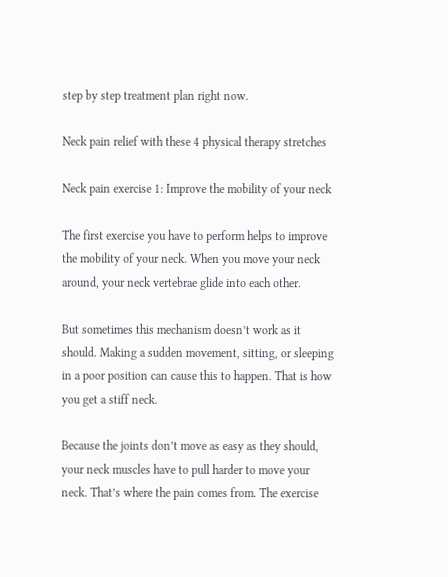step by step treatment plan right now.

Neck pain relief with these 4 physical therapy stretches

Neck pain exercise 1: Improve the mobility of your neck

The first exercise you have to perform helps to improve the mobility of your neck. When you move your neck around, your neck vertebrae glide into each other.

But sometimes this mechanism doesn’t work as it should. Making a sudden movement, sitting, or sleeping in a poor position can cause this to happen. That is how you get a stiff neck.

Because the joints don’t move as easy as they should, your neck muscles have to pull harder to move your neck. That’s where the pain comes from. The exercise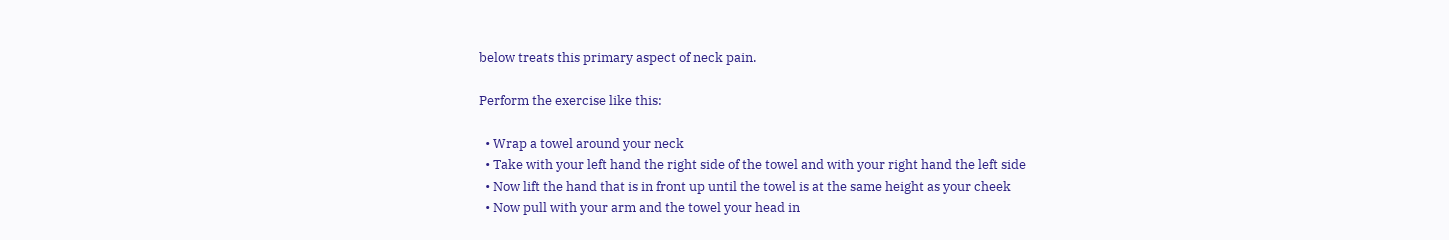below treats this primary aspect of neck pain.

Perform the exercise like this:

  • Wrap a towel around your neck
  • Take with your left hand the right side of the towel and with your right hand the left side
  • Now lift the hand that is in front up until the towel is at the same height as your cheek
  • Now pull with your arm and the towel your head in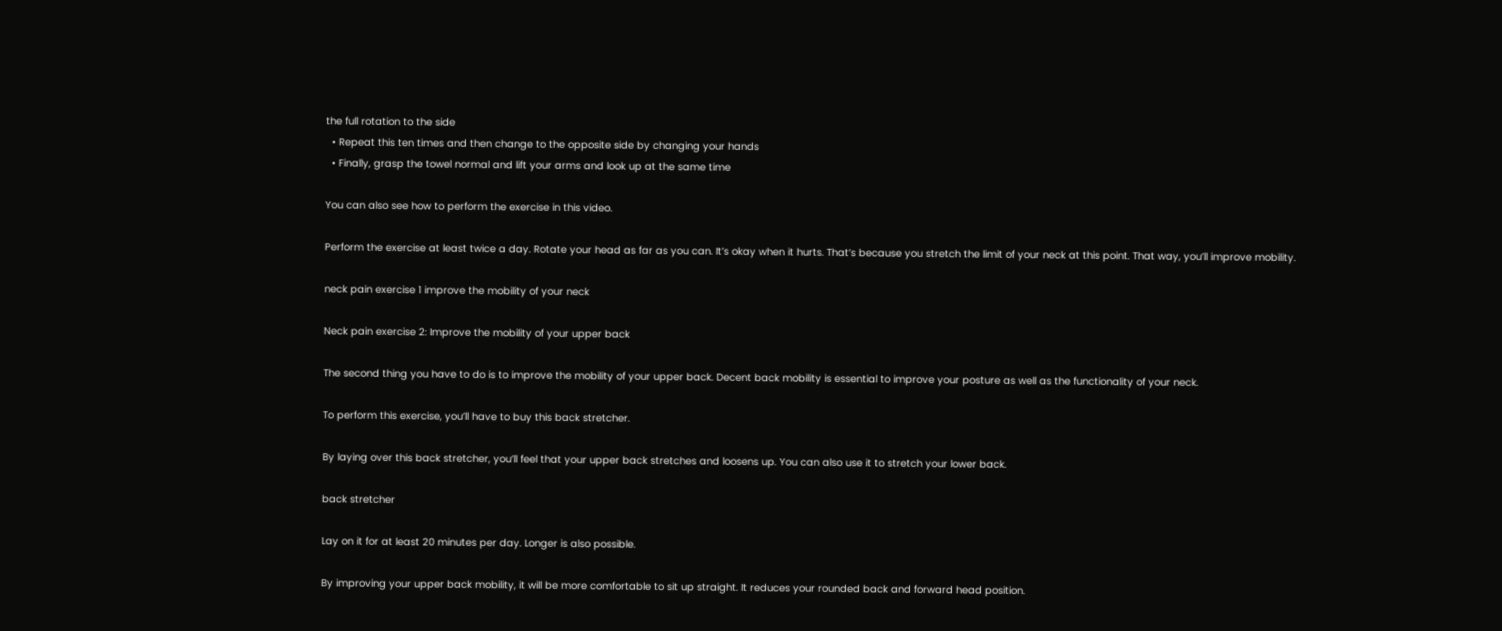the full rotation to the side
  • Repeat this ten times and then change to the opposite side by changing your hands
  • Finally, grasp the towel normal and lift your arms and look up at the same time

You can also see how to perform the exercise in this video.

Perform the exercise at least twice a day. Rotate your head as far as you can. It’s okay when it hurts. That’s because you stretch the limit of your neck at this point. That way, you’ll improve mobility.

neck pain exercise 1 improve the mobility of your neck

Neck pain exercise 2: Improve the mobility of your upper back

The second thing you have to do is to improve the mobility of your upper back. Decent back mobility is essential to improve your posture as well as the functionality of your neck.

To perform this exercise, you’ll have to buy this back stretcher.

By laying over this back stretcher, you’ll feel that your upper back stretches and loosens up. You can also use it to stretch your lower back.

back stretcher

Lay on it for at least 20 minutes per day. Longer is also possible.

By improving your upper back mobility, it will be more comfortable to sit up straight. It reduces your rounded back and forward head position.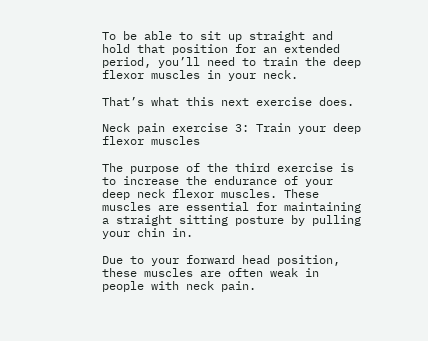To be able to sit up straight and hold that position for an extended period, you’ll need to train the deep flexor muscles in your neck.

That’s what this next exercise does.

Neck pain exercise 3: Train your deep flexor muscles

The purpose of the third exercise is to increase the endurance of your deep neck flexor muscles. These muscles are essential for maintaining a straight sitting posture by pulling your chin in.

Due to your forward head position, these muscles are often weak in people with neck pain.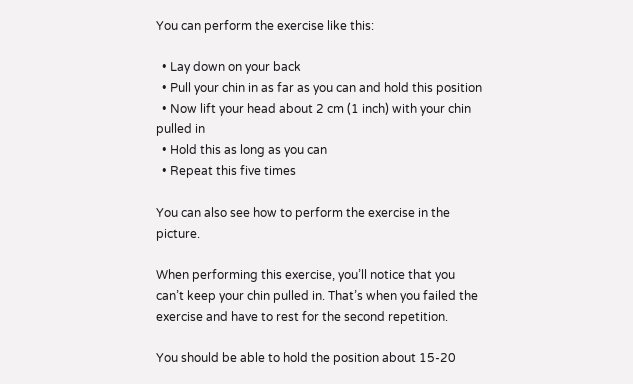You can perform the exercise like this:

  • Lay down on your back
  • Pull your chin in as far as you can and hold this position
  • Now lift your head about 2 cm (1 inch) with your chin pulled in
  • Hold this as long as you can
  • Repeat this five times

You can also see how to perform the exercise in the picture.

When performing this exercise, you’ll notice that you can’t keep your chin pulled in. That’s when you failed the exercise and have to rest for the second repetition.

You should be able to hold the position about 15-20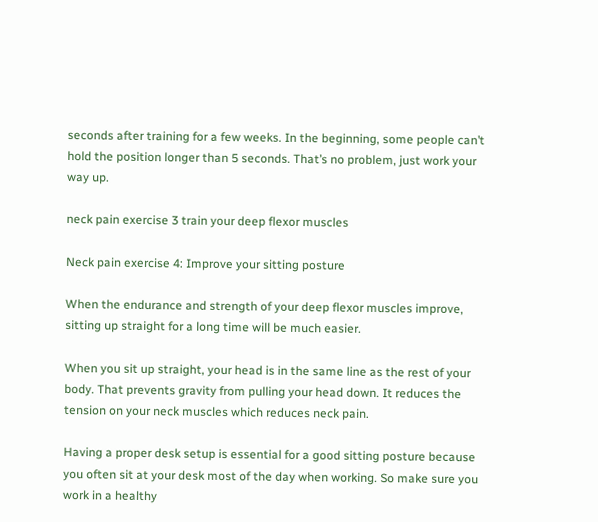seconds after training for a few weeks. In the beginning, some people can’t hold the position longer than 5 seconds. That’s no problem, just work your way up.

neck pain exercise 3 train your deep flexor muscles

Neck pain exercise 4: Improve your sitting posture

When the endurance and strength of your deep flexor muscles improve, sitting up straight for a long time will be much easier.

When you sit up straight, your head is in the same line as the rest of your body. That prevents gravity from pulling your head down. It reduces the tension on your neck muscles which reduces neck pain.

Having a proper desk setup is essential for a good sitting posture because you often sit at your desk most of the day when working. So make sure you work in a healthy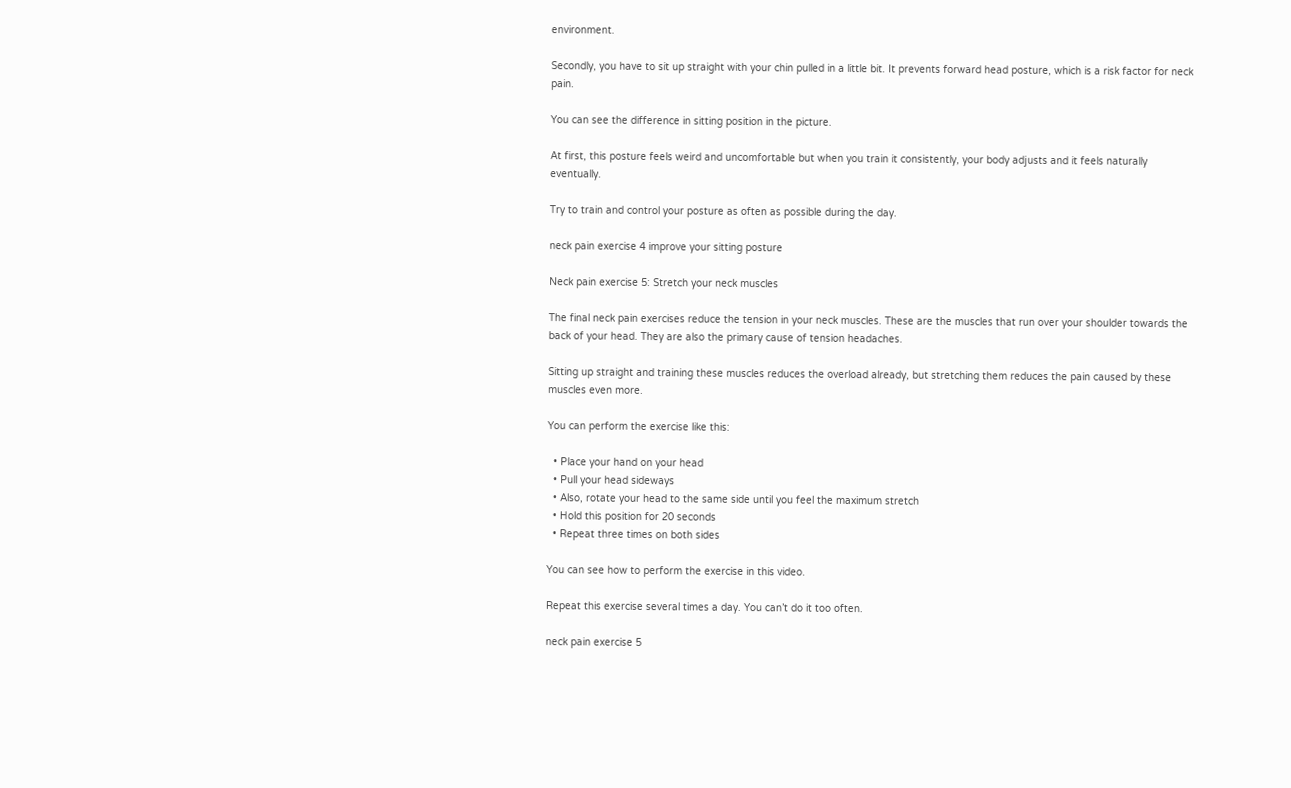environment.

Secondly, you have to sit up straight with your chin pulled in a little bit. It prevents forward head posture, which is a risk factor for neck pain.

You can see the difference in sitting position in the picture.

At first, this posture feels weird and uncomfortable but when you train it consistently, your body adjusts and it feels naturally eventually.

Try to train and control your posture as often as possible during the day.

neck pain exercise 4 improve your sitting posture

Neck pain exercise 5: Stretch your neck muscles

The final neck pain exercises reduce the tension in your neck muscles. These are the muscles that run over your shoulder towards the back of your head. They are also the primary cause of tension headaches.

Sitting up straight and training these muscles reduces the overload already, but stretching them reduces the pain caused by these muscles even more.

You can perform the exercise like this:

  • Place your hand on your head
  • Pull your head sideways
  • Also, rotate your head to the same side until you feel the maximum stretch
  • Hold this position for 20 seconds
  • Repeat three times on both sides

You can see how to perform the exercise in this video.

Repeat this exercise several times a day. You can’t do it too often.

neck pain exercise 5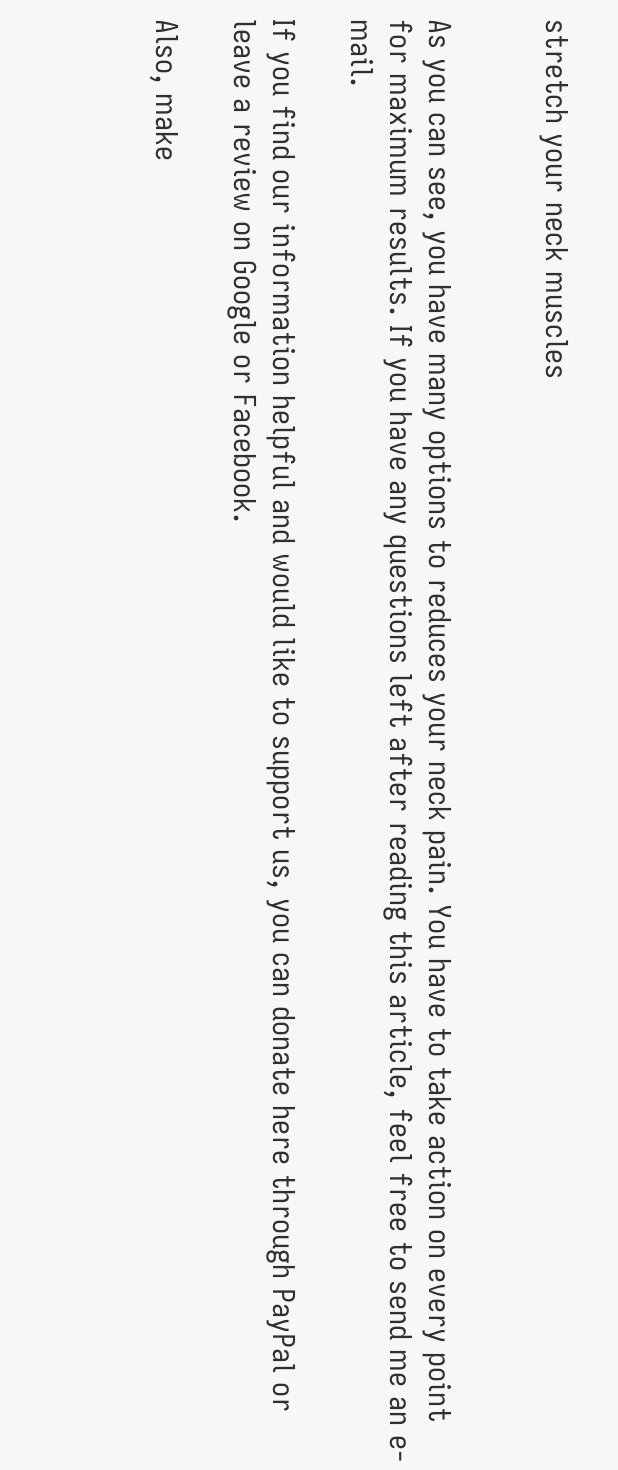stretch your neck muscles


As you can see, you have many options to reduces your neck pain. You have to take action on every point for maximum results. If you have any questions left after reading this article, feel free to send me an e-mail.

If you find our information helpful and would like to support us, you can donate here through PayPal or leave a review on Google or Facebook.

Also, make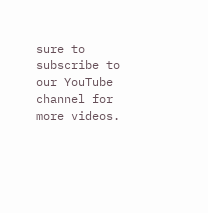sure to subscribe to our YouTube channel for more videos.